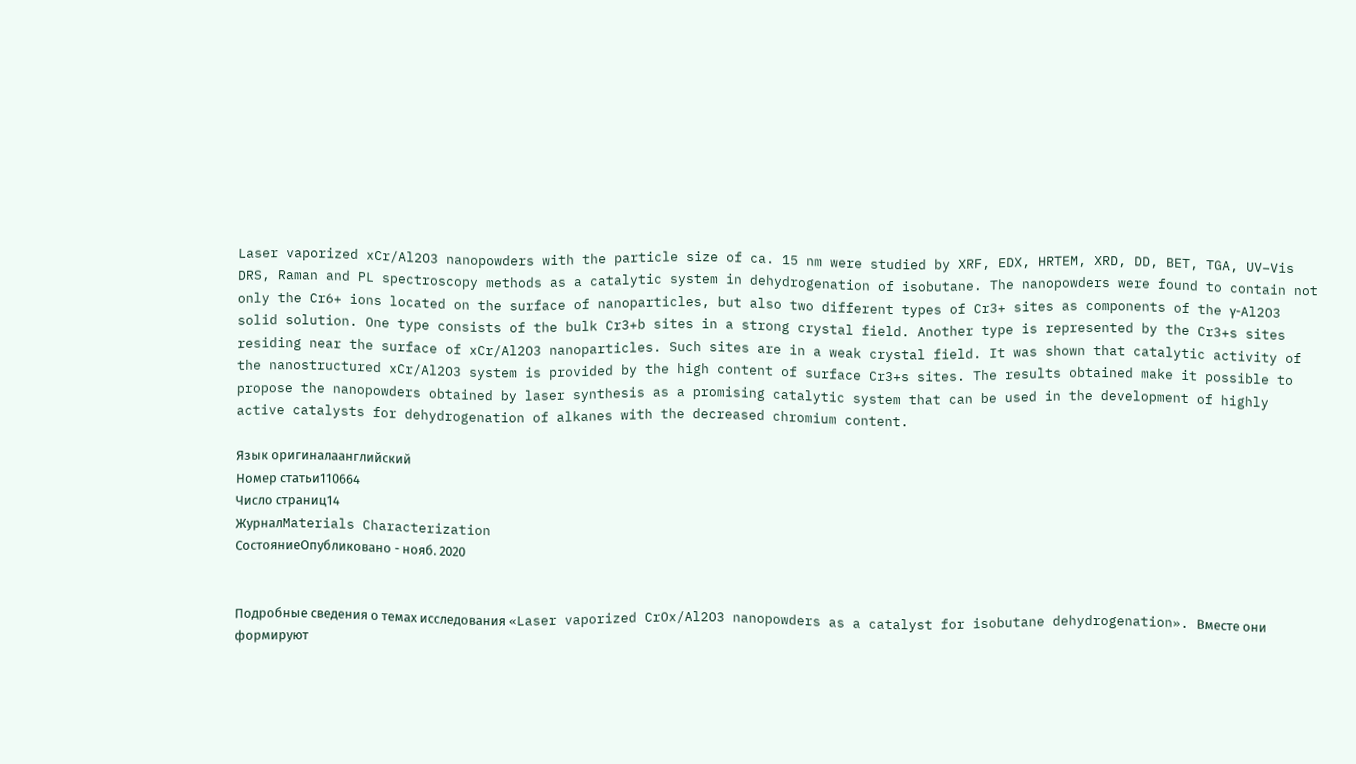Laser vaporized xCr/Al2O3 nanopowders with the particle size of ca. 15 nm were studied by XRF, EDX, HRTEM, XRD, DD, BET, TGA, UV–Vis DRS, Raman and PL spectroscopy methods as a catalytic system in dehydrogenation of isobutane. The nanopowders were found to contain not only the Cr6+ ions located on the surface of nanoparticles, but also two different types of Cr3+ sites as components of the γ-Al2O3 solid solution. One type consists of the bulk Cr3+b sites in a strong crystal field. Another type is represented by the Cr3+s sites residing near the surface of xCr/Al2O3 nanoparticles. Such sites are in a weak crystal field. It was shown that catalytic activity of the nanostructured xCr/Al2O3 system is provided by the high content of surface Cr3+s sites. The results obtained make it possible to propose the nanopowders obtained by laser synthesis as a promising catalytic system that can be used in the development of highly active catalysts for dehydrogenation of alkanes with the decreased chromium content.

Язык оригиналаанглийский
Номер статьи110664
Число страниц14
ЖурналMaterials Characterization
СостояниеОпубликовано - нояб. 2020


Подробные сведения о темах исследования «Laser vaporized CrOx/Al2O3 nanopowders as a catalyst for isobutane dehydrogenation». Вместе они формируют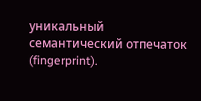уникальный семантический отпечаток (fingerprint).